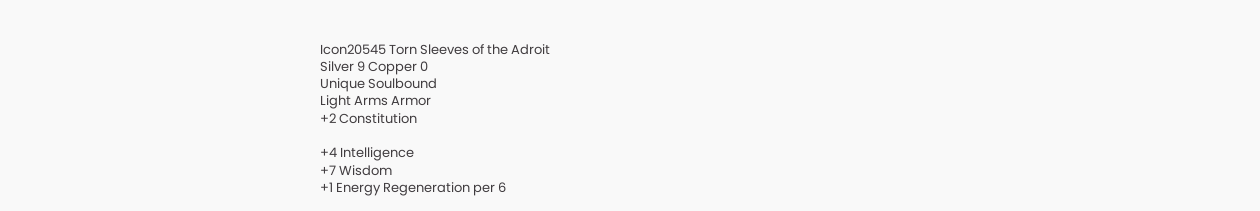Icon20545 Torn Sleeves of the Adroit
Silver 9 Copper 0
Unique Soulbound
Light Arms Armor
+2 Constitution

+4 Intelligence
+7 Wisdom
+1 Energy Regeneration per 6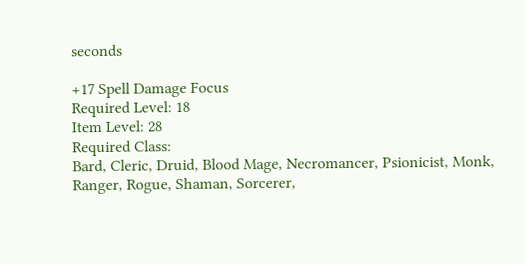seconds

+17 Spell Damage Focus
Required Level: 18
Item Level: 28
Required Class:
Bard, Cleric, Druid, Blood Mage, Necromancer, Psionicist, Monk, Ranger, Rogue, Shaman, Sorcerer,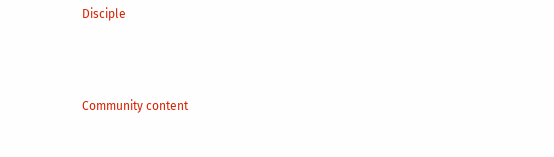Disciple



Community content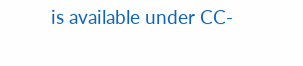is available under CC-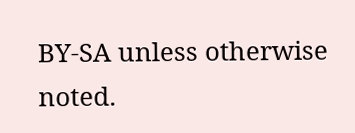BY-SA unless otherwise noted.